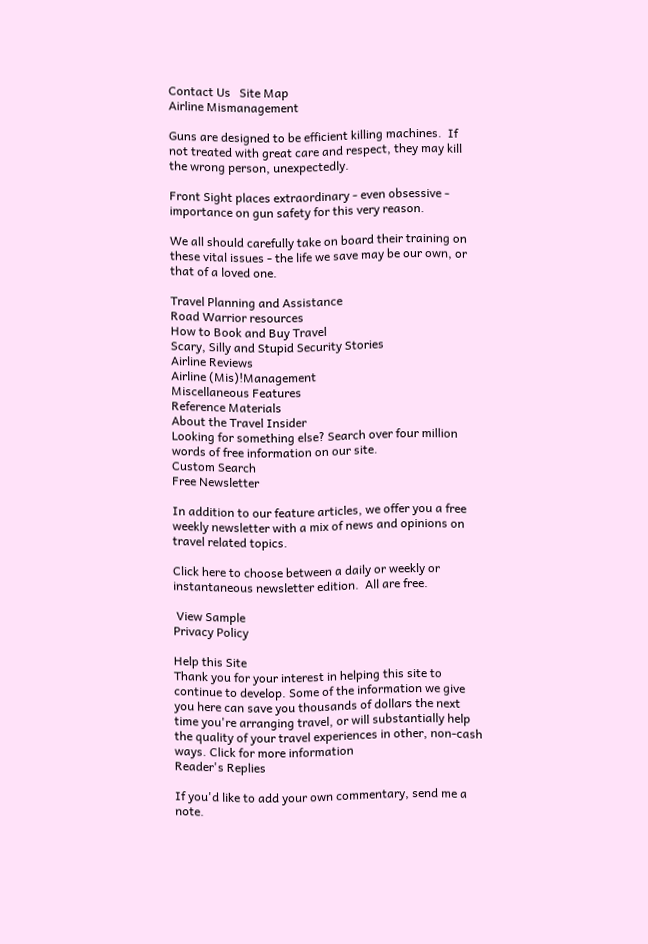Contact Us   Site Map
Airline Mismanagement

Guns are designed to be efficient killing machines.  If not treated with great care and respect, they may kill the wrong person, unexpectedly.

Front Sight places extraordinary - even obsessive - importance on gun safety for this very reason.

We all should carefully take on board their training on these vital issues - the life we save may be our own, or that of a loved one.

Travel Planning and Assistance
Road Warrior resources
How to Book and Buy Travel
Scary, Silly and Stupid Security Stories
Airline Reviews
Airline (Mis)!Management
Miscellaneous Features
Reference Materials
About the Travel Insider
Looking for something else? Search over four million words of free information on our site.
Custom Search
Free Newsletter

In addition to our feature articles, we offer you a free weekly newsletter with a mix of news and opinions on travel related topics.

Click here to choose between a daily or weekly or instantaneous newsletter edition.  All are free.

 View Sample
Privacy Policy

Help this Site
Thank you for your interest in helping this site to continue to develop. Some of the information we give you here can save you thousands of dollars the next time you're arranging travel, or will substantially help the quality of your travel experiences in other, non-cash ways. Click for more information
Reader's Replies

If you'd like to add your own commentary, send me a note.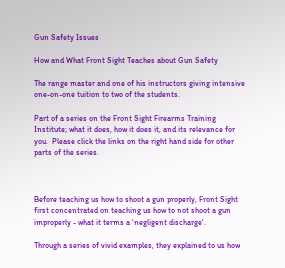Gun Safety Issues

How and What Front Sight Teaches about Gun Safety

The range master and one of his instructors giving intensive one-on-one tuition to two of the students.

Part of a series on the Front Sight Firearms Training Institute; what it does, how it does it, and its relevance for you.  Please click the links on the right hand side for other parts of the series.



Before teaching us how to shoot a gun properly, Front Sight first concentrated on teaching us how to not shoot a gun improperly - what it terms a 'negligent discharge'.

Through a series of vivid examples, they explained to us how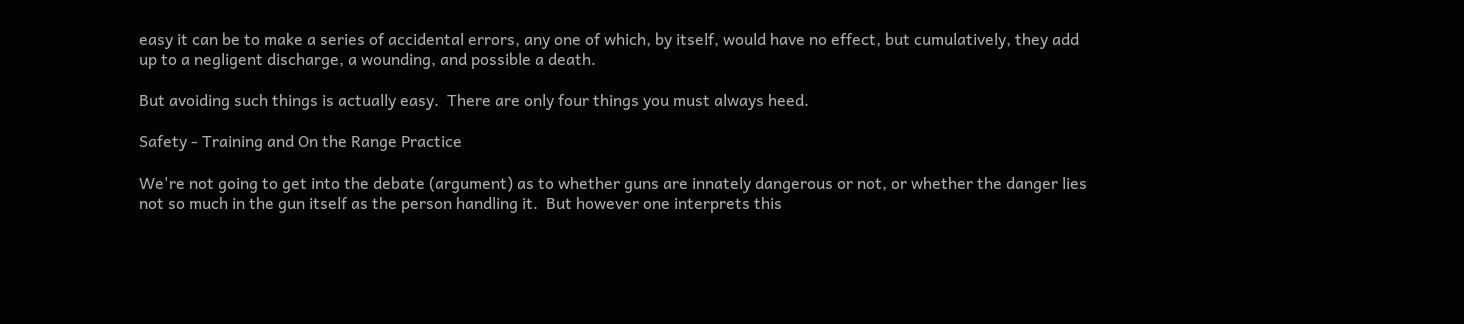easy it can be to make a series of accidental errors, any one of which, by itself, would have no effect, but cumulatively, they add up to a negligent discharge, a wounding, and possible a death.

But avoiding such things is actually easy.  There are only four things you must always heed.

Safety - Training and On the Range Practice

We're not going to get into the debate (argument) as to whether guns are innately dangerous or not, or whether the danger lies not so much in the gun itself as the person handling it.  But however one interprets this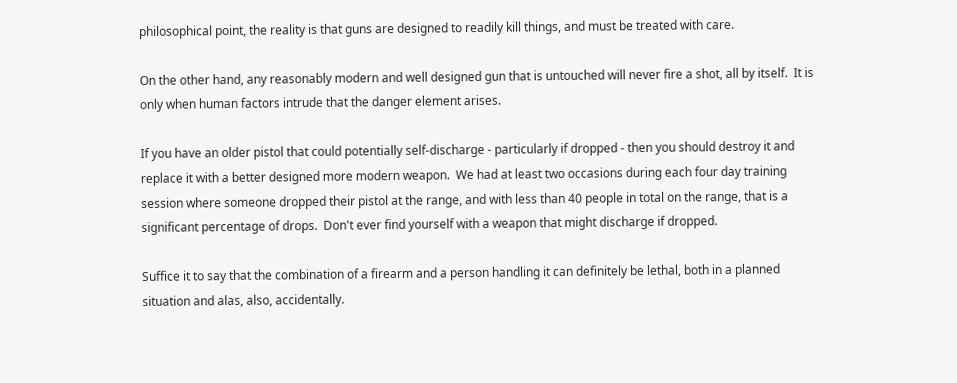philosophical point, the reality is that guns are designed to readily kill things, and must be treated with care.

On the other hand, any reasonably modern and well designed gun that is untouched will never fire a shot, all by itself.  It is only when human factors intrude that the danger element arises.

If you have an older pistol that could potentially self-discharge - particularly if dropped - then you should destroy it and replace it with a better designed more modern weapon.  We had at least two occasions during each four day training session where someone dropped their pistol at the range, and with less than 40 people in total on the range, that is a significant percentage of drops.  Don't ever find yourself with a weapon that might discharge if dropped.

Suffice it to say that the combination of a firearm and a person handling it can definitely be lethal, both in a planned situation and alas, also, accidentally.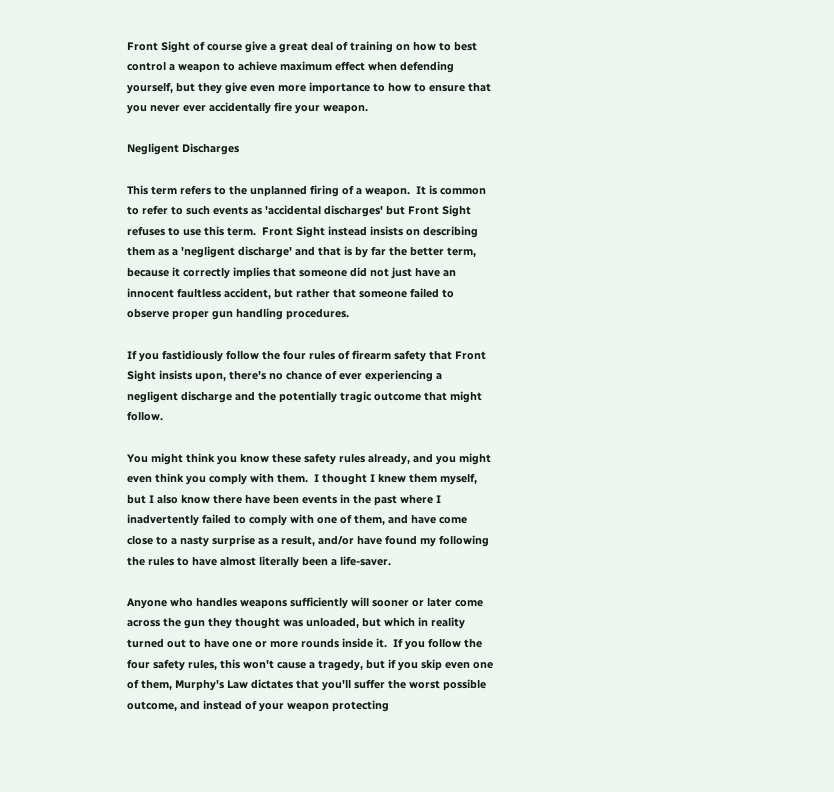Front Sight of course give a great deal of training on how to best control a weapon to achieve maximum effect when defending yourself, but they give even more importance to how to ensure that you never ever accidentally fire your weapon.

Negligent Discharges

This term refers to the unplanned firing of a weapon.  It is common to refer to such events as 'accidental discharges' but Front Sight refuses to use this term.  Front Sight instead insists on describing them as a 'negligent discharge' and that is by far the better term, because it correctly implies that someone did not just have an innocent faultless accident, but rather that someone failed to observe proper gun handling procedures.

If you fastidiously follow the four rules of firearm safety that Front Sight insists upon, there's no chance of ever experiencing a negligent discharge and the potentially tragic outcome that might follow.

You might think you know these safety rules already, and you might even think you comply with them.  I thought I knew them myself, but I also know there have been events in the past where I inadvertently failed to comply with one of them, and have come close to a nasty surprise as a result, and/or have found my following the rules to have almost literally been a life-saver.

Anyone who handles weapons sufficiently will sooner or later come across the gun they thought was unloaded, but which in reality turned out to have one or more rounds inside it.  If you follow the four safety rules, this won't cause a tragedy, but if you skip even one of them, Murphy's Law dictates that you'll suffer the worst possible outcome, and instead of your weapon protecting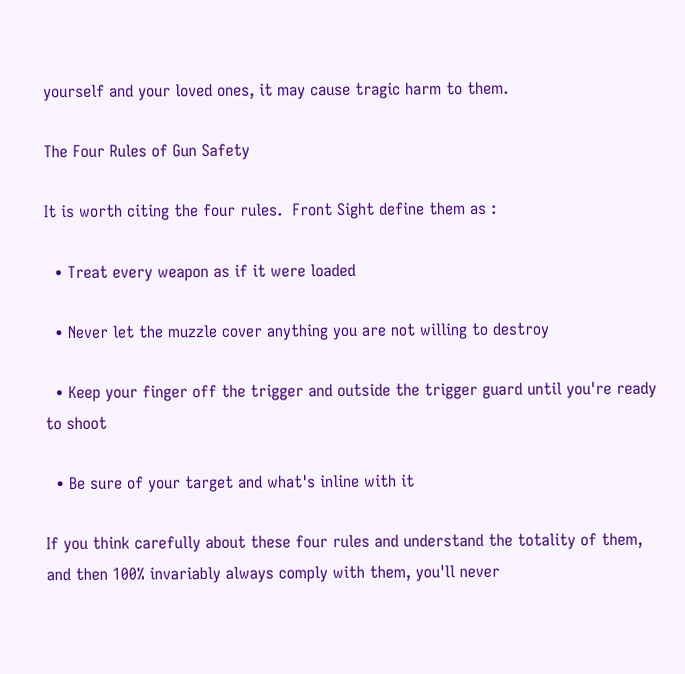yourself and your loved ones, it may cause tragic harm to them.

The Four Rules of Gun Safety

It is worth citing the four rules.  Front Sight define them as :

  • Treat every weapon as if it were loaded

  • Never let the muzzle cover anything you are not willing to destroy

  • Keep your finger off the trigger and outside the trigger guard until you're ready to shoot

  • Be sure of your target and what's inline with it

If you think carefully about these four rules and understand the totality of them, and then 100% invariably always comply with them, you'll never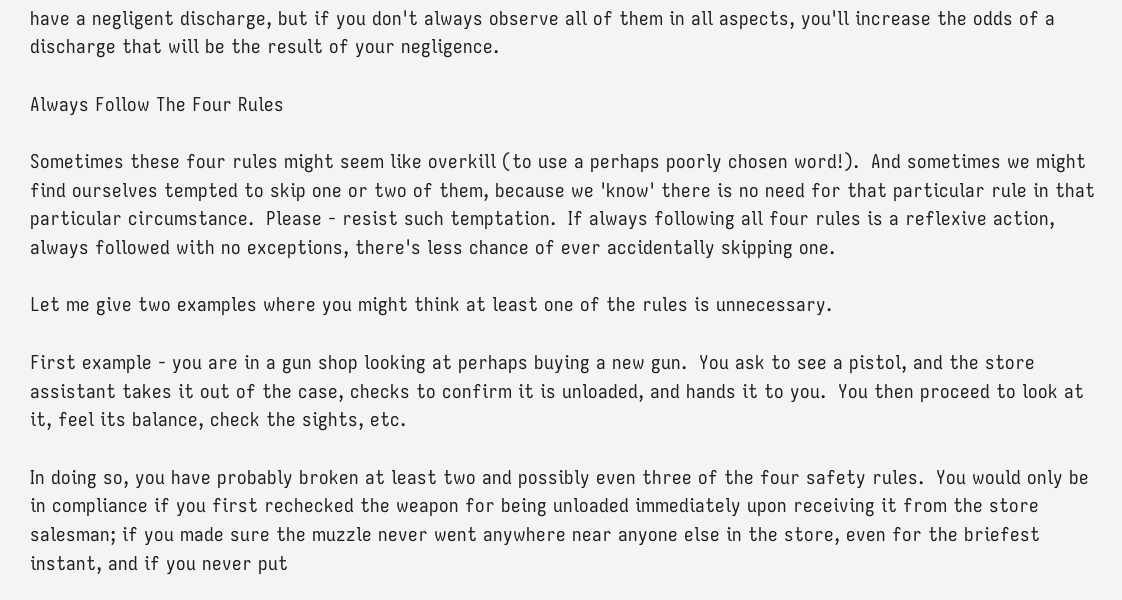have a negligent discharge, but if you don't always observe all of them in all aspects, you'll increase the odds of a discharge that will be the result of your negligence.

Always Follow The Four Rules

Sometimes these four rules might seem like overkill (to use a perhaps poorly chosen word!).  And sometimes we might find ourselves tempted to skip one or two of them, because we 'know' there is no need for that particular rule in that particular circumstance.  Please - resist such temptation.  If always following all four rules is a reflexive action, always followed with no exceptions, there's less chance of ever accidentally skipping one.

Let me give two examples where you might think at least one of the rules is unnecessary.

First example - you are in a gun shop looking at perhaps buying a new gun.  You ask to see a pistol, and the store assistant takes it out of the case, checks to confirm it is unloaded, and hands it to you.  You then proceed to look at it, feel its balance, check the sights, etc.

In doing so, you have probably broken at least two and possibly even three of the four safety rules.  You would only be in compliance if you first rechecked the weapon for being unloaded immediately upon receiving it from the store salesman; if you made sure the muzzle never went anywhere near anyone else in the store, even for the briefest instant, and if you never put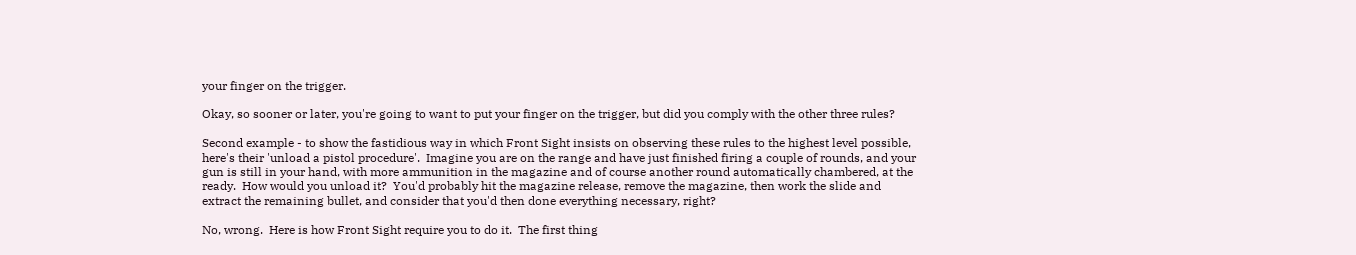your finger on the trigger.

Okay, so sooner or later, you're going to want to put your finger on the trigger, but did you comply with the other three rules?

Second example - to show the fastidious way in which Front Sight insists on observing these rules to the highest level possible, here's their 'unload a pistol procedure'.  Imagine you are on the range and have just finished firing a couple of rounds, and your gun is still in your hand, with more ammunition in the magazine and of course another round automatically chambered, at the ready.  How would you unload it?  You'd probably hit the magazine release, remove the magazine, then work the slide and extract the remaining bullet, and consider that you'd then done everything necessary, right?

No, wrong.  Here is how Front Sight require you to do it.  The first thing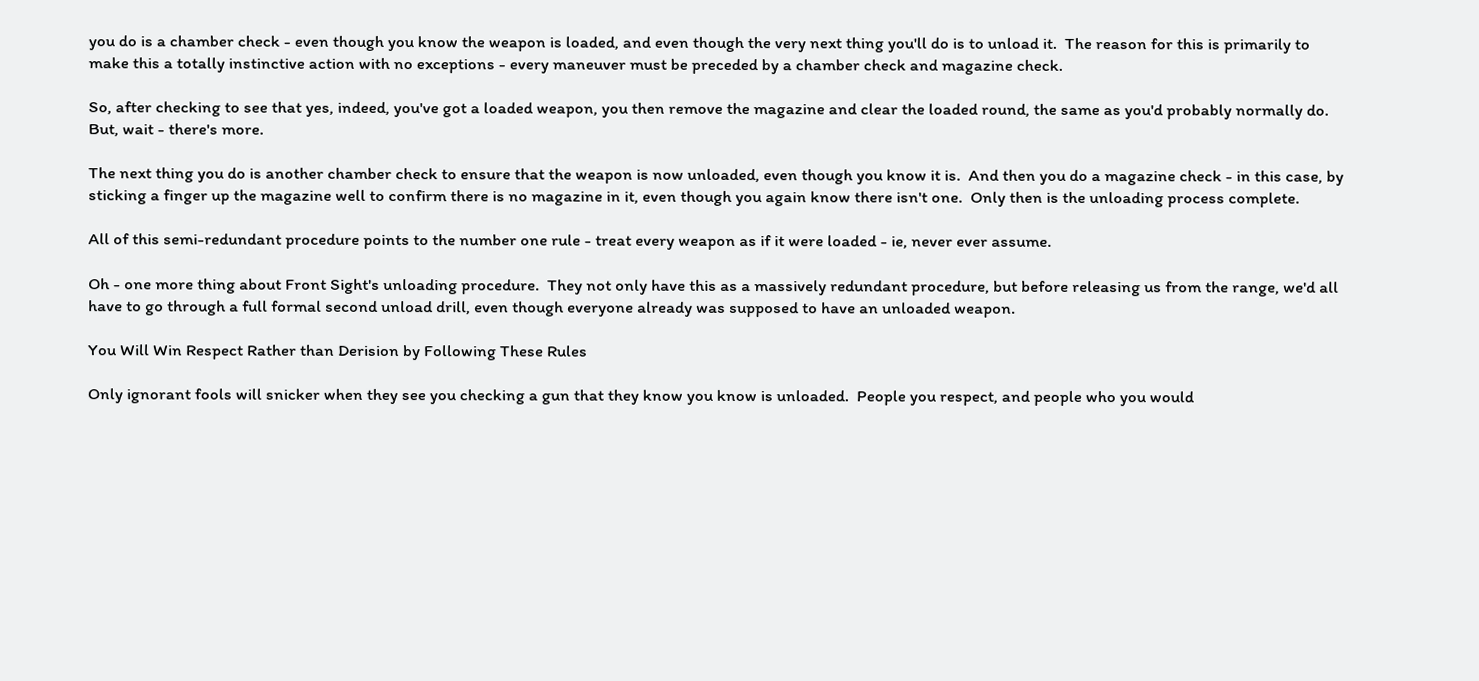you do is a chamber check - even though you know the weapon is loaded, and even though the very next thing you'll do is to unload it.  The reason for this is primarily to make this a totally instinctive action with no exceptions - every maneuver must be preceded by a chamber check and magazine check.

So, after checking to see that yes, indeed, you've got a loaded weapon, you then remove the magazine and clear the loaded round, the same as you'd probably normally do.  But, wait - there's more.

The next thing you do is another chamber check to ensure that the weapon is now unloaded, even though you know it is.  And then you do a magazine check - in this case, by sticking a finger up the magazine well to confirm there is no magazine in it, even though you again know there isn't one.  Only then is the unloading process complete.

All of this semi-redundant procedure points to the number one rule - treat every weapon as if it were loaded - ie, never ever assume.

Oh - one more thing about Front Sight's unloading procedure.  They not only have this as a massively redundant procedure, but before releasing us from the range, we'd all have to go through a full formal second unload drill, even though everyone already was supposed to have an unloaded weapon.

You Will Win Respect Rather than Derision by Following These Rules

Only ignorant fools will snicker when they see you checking a gun that they know you know is unloaded.  People you respect, and people who you would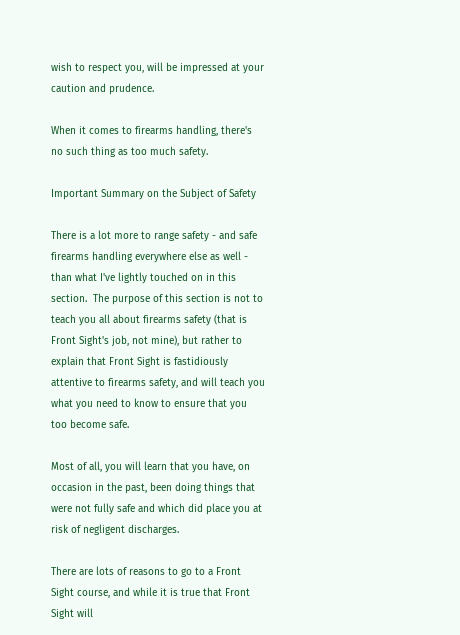wish to respect you, will be impressed at your caution and prudence.

When it comes to firearms handling, there's no such thing as too much safety.

Important Summary on the Subject of Safety

There is a lot more to range safety - and safe firearms handling everywhere else as well - than what I've lightly touched on in this section.  The purpose of this section is not to teach you all about firearms safety (that is Front Sight's job, not mine), but rather to explain that Front Sight is fastidiously attentive to firearms safety, and will teach you what you need to know to ensure that you too become safe.

Most of all, you will learn that you have, on occasion in the past, been doing things that were not fully safe and which did place you at risk of negligent discharges.

There are lots of reasons to go to a Front Sight course, and while it is true that Front Sight will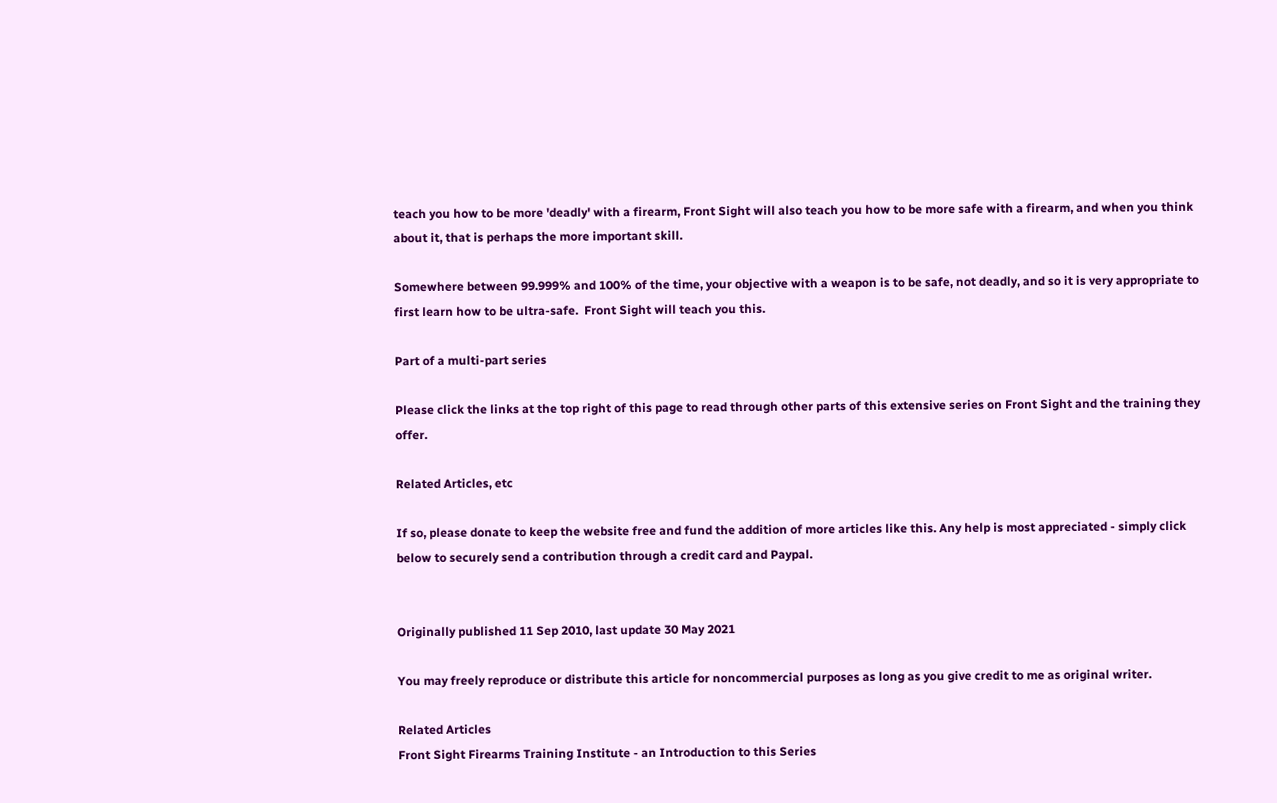teach you how to be more 'deadly' with a firearm, Front Sight will also teach you how to be more safe with a firearm, and when you think about it, that is perhaps the more important skill.

Somewhere between 99.999% and 100% of the time, your objective with a weapon is to be safe, not deadly, and so it is very appropriate to first learn how to be ultra-safe.  Front Sight will teach you this.

Part of a multi-part series

Please click the links at the top right of this page to read through other parts of this extensive series on Front Sight and the training they offer.

Related Articles, etc

If so, please donate to keep the website free and fund the addition of more articles like this. Any help is most appreciated - simply click below to securely send a contribution through a credit card and Paypal.


Originally published 11 Sep 2010, last update 30 May 2021

You may freely reproduce or distribute this article for noncommercial purposes as long as you give credit to me as original writer.

Related Articles
Front Sight Firearms Training Institute - an Introduction to this Series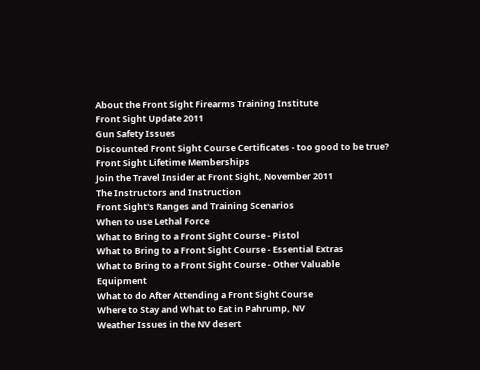About the Front Sight Firearms Training Institute
Front Sight Update 2011
Gun Safety Issues
Discounted Front Sight Course Certificates - too good to be true?
Front Sight Lifetime Memberships
Join the Travel Insider at Front Sight, November 2011
The Instructors and Instruction
Front Sight's Ranges and Training Scenarios
When to use Lethal Force
What to Bring to a Front Sight Course - Pistol
What to Bring to a Front Sight Course - Essential Extras
What to Bring to a Front Sight Course - Other Valuable Equipment
What to do After Attending a Front Sight Course
Where to Stay and What to Eat in Pahrump, NV
Weather Issues in the NV desert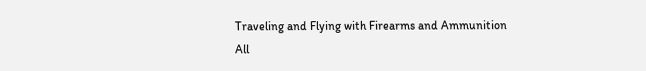Traveling and Flying with Firearms and Ammunition
All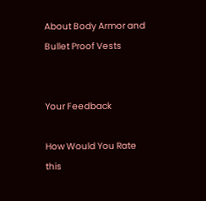About Body Armor and Bullet Proof Vests


Your Feedback

How Would You Rate this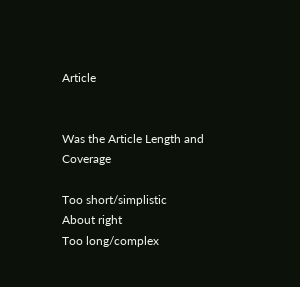Article


Was the Article Length and Coverage

Too short/simplistic
About right
Too long/complex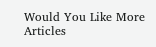Would You Like More Articles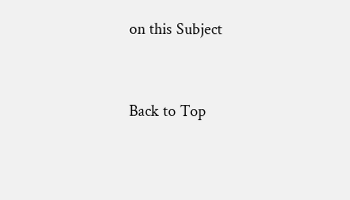on this Subject


Back to Top